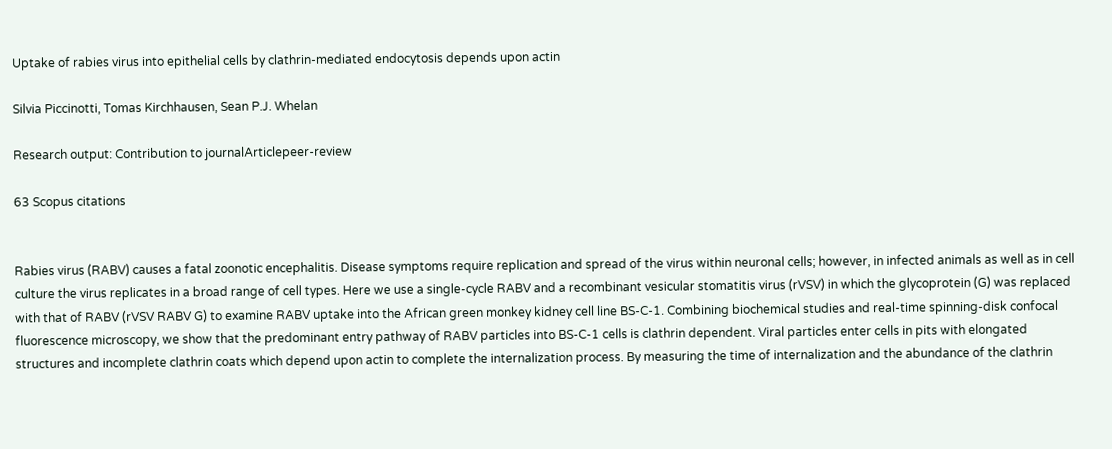Uptake of rabies virus into epithelial cells by clathrin-mediated endocytosis depends upon actin

Silvia Piccinotti, Tomas Kirchhausen, Sean P.J. Whelan

Research output: Contribution to journalArticlepeer-review

63 Scopus citations


Rabies virus (RABV) causes a fatal zoonotic encephalitis. Disease symptoms require replication and spread of the virus within neuronal cells; however, in infected animals as well as in cell culture the virus replicates in a broad range of cell types. Here we use a single-cycle RABV and a recombinant vesicular stomatitis virus (rVSV) in which the glycoprotein (G) was replaced with that of RABV (rVSV RABV G) to examine RABV uptake into the African green monkey kidney cell line BS-C-1. Combining biochemical studies and real-time spinning-disk confocal fluorescence microscopy, we show that the predominant entry pathway of RABV particles into BS-C-1 cells is clathrin dependent. Viral particles enter cells in pits with elongated structures and incomplete clathrin coats which depend upon actin to complete the internalization process. By measuring the time of internalization and the abundance of the clathrin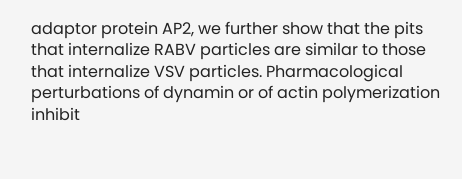adaptor protein AP2, we further show that the pits that internalize RABV particles are similar to those that internalize VSV particles. Pharmacological perturbations of dynamin or of actin polymerization inhibit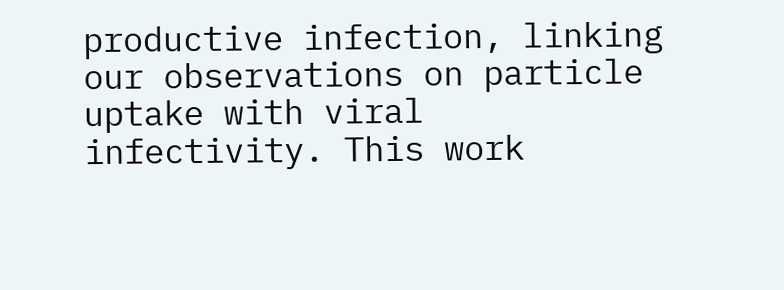productive infection, linking our observations on particle uptake with viral infectivity. This work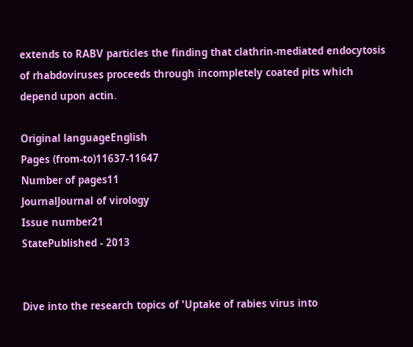extends to RABV particles the finding that clathrin-mediated endocytosis of rhabdoviruses proceeds through incompletely coated pits which depend upon actin.

Original languageEnglish
Pages (from-to)11637-11647
Number of pages11
JournalJournal of virology
Issue number21
StatePublished - 2013


Dive into the research topics of 'Uptake of rabies virus into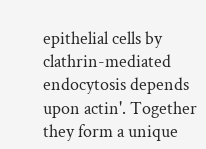epithelial cells by clathrin-mediated endocytosis depends upon actin'. Together they form a unique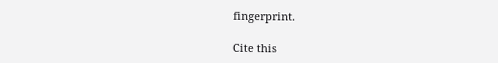fingerprint.

Cite this